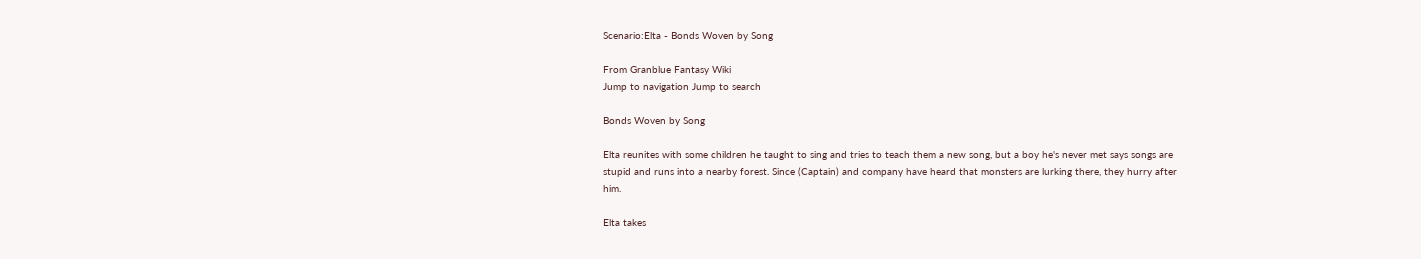Scenario:Elta - Bonds Woven by Song

From Granblue Fantasy Wiki
Jump to navigation Jump to search

Bonds Woven by Song

Elta reunites with some children he taught to sing and tries to teach them a new song, but a boy he's never met says songs are stupid and runs into a nearby forest. Since (Captain) and company have heard that monsters are lurking there, they hurry after him.

Elta takes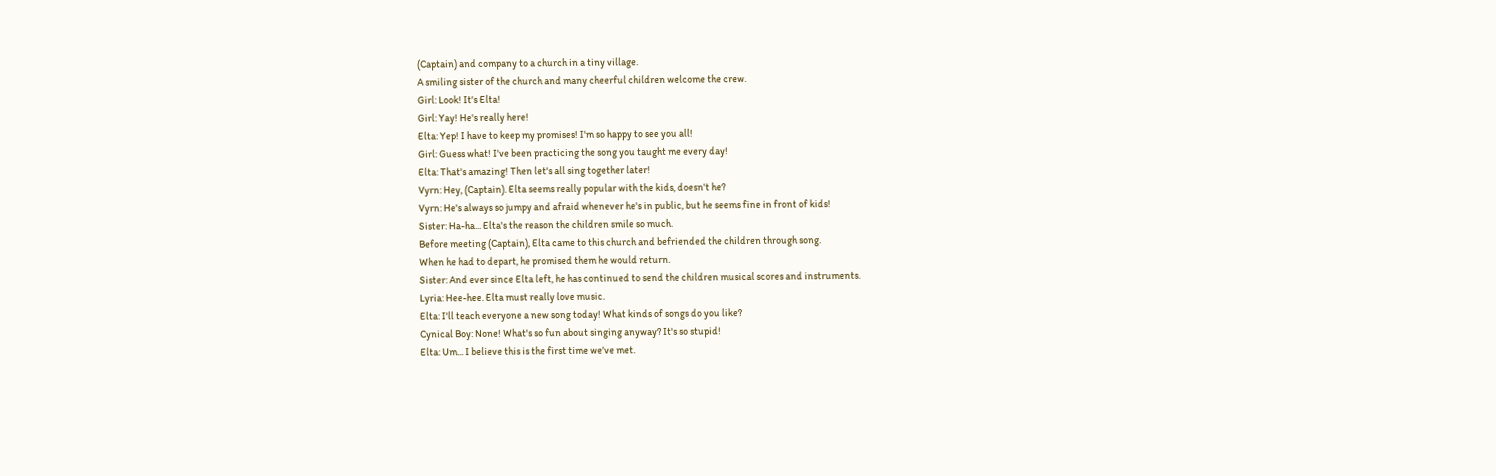(Captain) and company to a church in a tiny village.
A smiling sister of the church and many cheerful children welcome the crew.
Girl: Look! It's Elta!
Girl: Yay! He's really here!
Elta: Yep! I have to keep my promises! I'm so happy to see you all!
Girl: Guess what! I've been practicing the song you taught me every day!
Elta: That's amazing! Then let's all sing together later!
Vyrn: Hey, (Captain). Elta seems really popular with the kids, doesn't he?
Vyrn: He's always so jumpy and afraid whenever he's in public, but he seems fine in front of kids!
Sister: Ha-ha... Elta's the reason the children smile so much.
Before meeting (Captain), Elta came to this church and befriended the children through song.
When he had to depart, he promised them he would return.
Sister: And ever since Elta left, he has continued to send the children musical scores and instruments.
Lyria: Hee-hee. Elta must really love music.
Elta: I'll teach everyone a new song today! What kinds of songs do you like?
Cynical Boy: None! What's so fun about singing anyway? It's so stupid!
Elta: Um... I believe this is the first time we've met.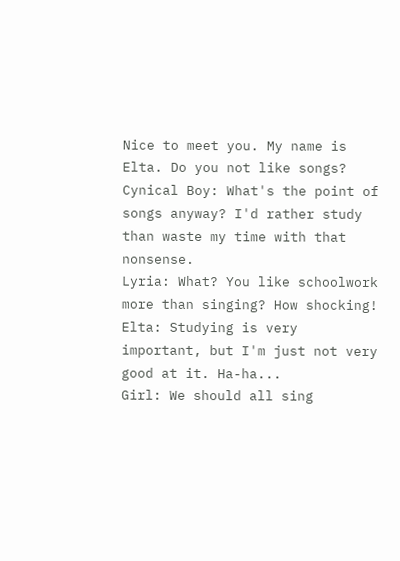Nice to meet you. My name is Elta. Do you not like songs?
Cynical Boy: What's the point of songs anyway? I'd rather study than waste my time with that nonsense.
Lyria: What? You like schoolwork more than singing? How shocking!
Elta: Studying is very important, but I'm just not very good at it. Ha-ha...
Girl: We should all sing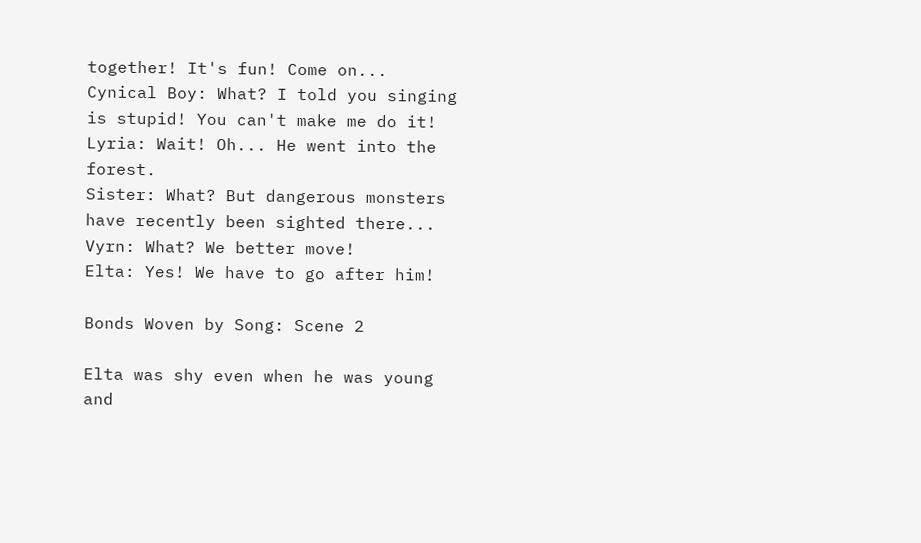together! It's fun! Come on...
Cynical Boy: What? I told you singing is stupid! You can't make me do it!
Lyria: Wait! Oh... He went into the forest.
Sister: What? But dangerous monsters have recently been sighted there...
Vyrn: What? We better move!
Elta: Yes! We have to go after him!

Bonds Woven by Song: Scene 2

Elta was shy even when he was young and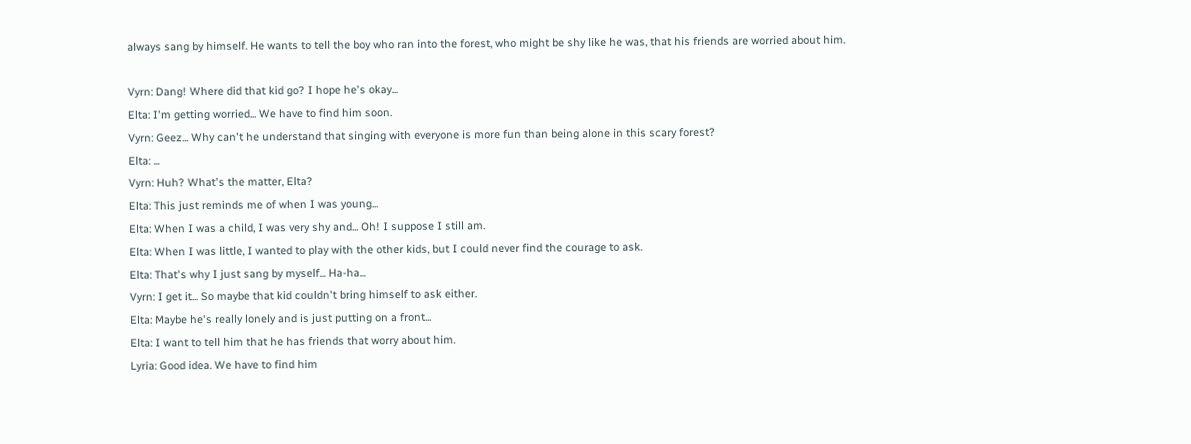always sang by himself. He wants to tell the boy who ran into the forest, who might be shy like he was, that his friends are worried about him.

Vyrn: Dang! Where did that kid go? I hope he's okay...
Elta: I'm getting worried... We have to find him soon.
Vyrn: Geez... Why can't he understand that singing with everyone is more fun than being alone in this scary forest?
Elta: ...
Vyrn: Huh? What's the matter, Elta?
Elta: This just reminds me of when I was young...
Elta: When I was a child, I was very shy and... Oh! I suppose I still am.
Elta: When I was little, I wanted to play with the other kids, but I could never find the courage to ask.
Elta: That's why I just sang by myself... Ha-ha...
Vyrn: I get it... So maybe that kid couldn't bring himself to ask either.
Elta: Maybe he's really lonely and is just putting on a front...
Elta: I want to tell him that he has friends that worry about him.
Lyria: Good idea. We have to find him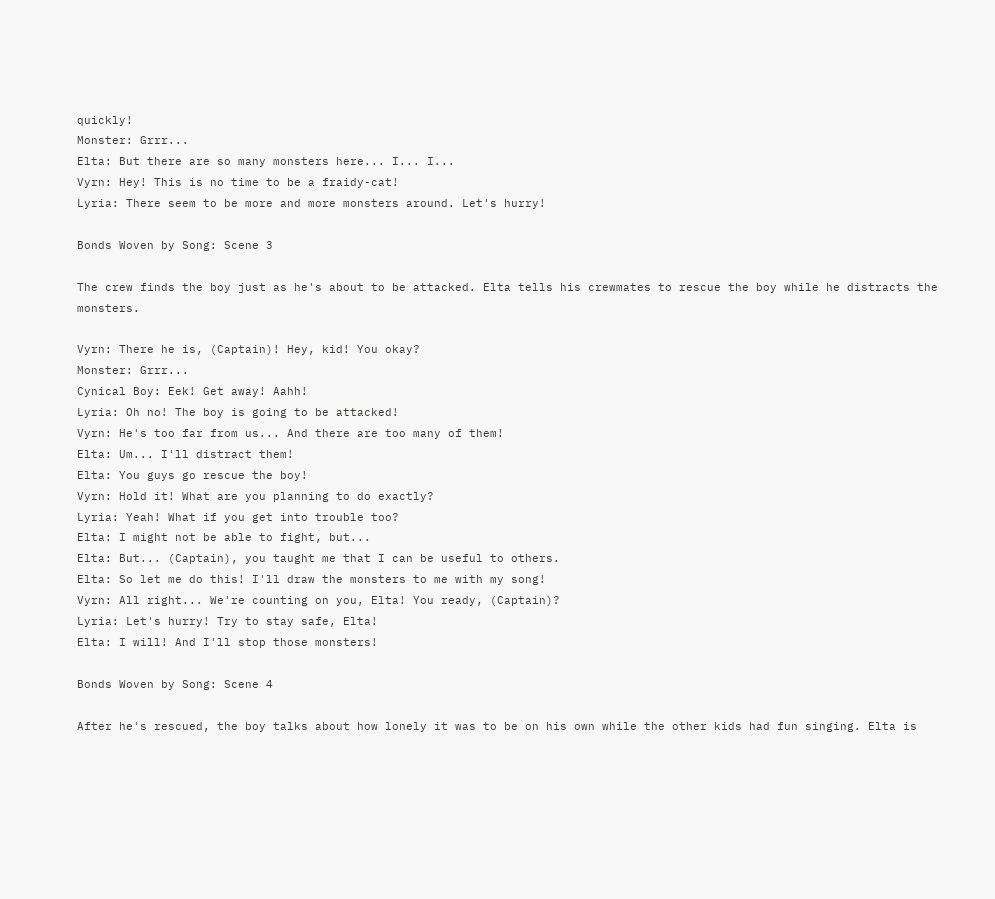quickly!
Monster: Grrr...
Elta: But there are so many monsters here... I... I...
Vyrn: Hey! This is no time to be a fraidy-cat!
Lyria: There seem to be more and more monsters around. Let's hurry!

Bonds Woven by Song: Scene 3

The crew finds the boy just as he's about to be attacked. Elta tells his crewmates to rescue the boy while he distracts the monsters.

Vyrn: There he is, (Captain)! Hey, kid! You okay?
Monster: Grrr...
Cynical Boy: Eek! Get away! Aahh!
Lyria: Oh no! The boy is going to be attacked!
Vyrn: He's too far from us... And there are too many of them!
Elta: Um... I'll distract them!
Elta: You guys go rescue the boy!
Vyrn: Hold it! What are you planning to do exactly?
Lyria: Yeah! What if you get into trouble too?
Elta: I might not be able to fight, but...
Elta: But... (Captain), you taught me that I can be useful to others.
Elta: So let me do this! I'll draw the monsters to me with my song!
Vyrn: All right... We're counting on you, Elta! You ready, (Captain)?
Lyria: Let's hurry! Try to stay safe, Elta!
Elta: I will! And I'll stop those monsters!

Bonds Woven by Song: Scene 4

After he's rescued, the boy talks about how lonely it was to be on his own while the other kids had fun singing. Elta is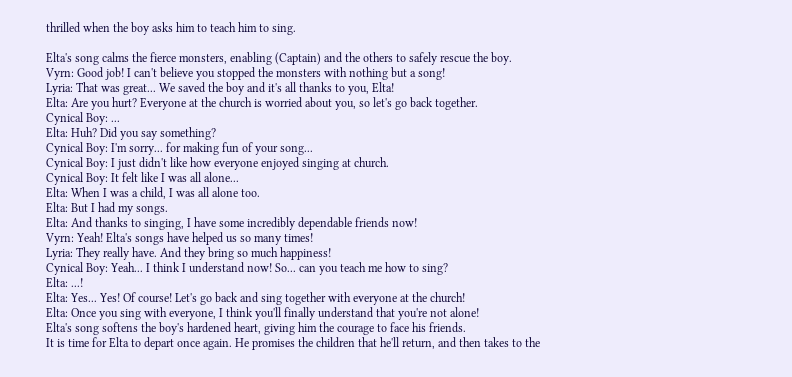thrilled when the boy asks him to teach him to sing.

Elta's song calms the fierce monsters, enabling (Captain) and the others to safely rescue the boy.
Vyrn: Good job! I can't believe you stopped the monsters with nothing but a song!
Lyria: That was great... We saved the boy and it's all thanks to you, Elta!
Elta: Are you hurt? Everyone at the church is worried about you, so let's go back together.
Cynical Boy: ...
Elta: Huh? Did you say something?
Cynical Boy: I'm sorry... for making fun of your song...
Cynical Boy: I just didn't like how everyone enjoyed singing at church.
Cynical Boy: It felt like I was all alone...
Elta: When I was a child, I was all alone too.
Elta: But I had my songs.
Elta: And thanks to singing, I have some incredibly dependable friends now!
Vyrn: Yeah! Elta's songs have helped us so many times!
Lyria: They really have. And they bring so much happiness!
Cynical Boy: Yeah... I think I understand now! So... can you teach me how to sing?
Elta: ...!
Elta: Yes... Yes! Of course! Let's go back and sing together with everyone at the church!
Elta: Once you sing with everyone, I think you'll finally understand that you're not alone!
Elta's song softens the boy's hardened heart, giving him the courage to face his friends.
It is time for Elta to depart once again. He promises the children that he'll return, and then takes to the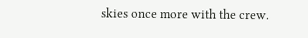skies once more with the crew.